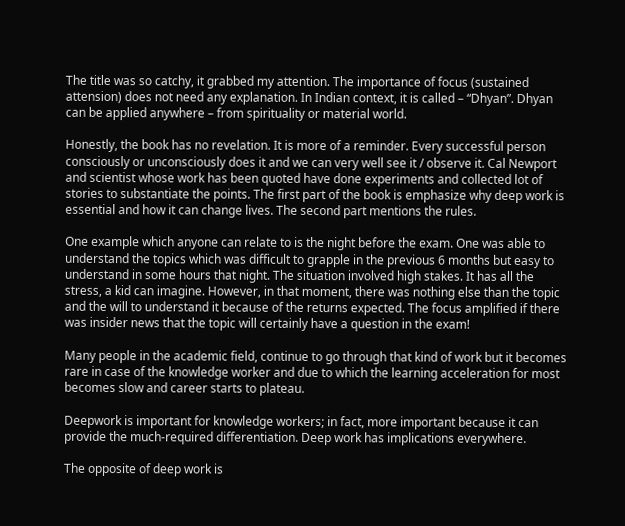The title was so catchy, it grabbed my attention. The importance of focus (sustained attension) does not need any explanation. In Indian context, it is called – “Dhyan”. Dhyan can be applied anywhere – from spirituality or material world.

Honestly, the book has no revelation. It is more of a reminder. Every successful person consciously or unconsciously does it and we can very well see it / observe it. Cal Newport and scientist whose work has been quoted have done experiments and collected lot of stories to substantiate the points. The first part of the book is emphasize why deep work is essential and how it can change lives. The second part mentions the rules.

One example which anyone can relate to is the night before the exam. One was able to understand the topics which was difficult to grapple in the previous 6 months but easy to understand in some hours that night. The situation involved high stakes. It has all the stress, a kid can imagine. However, in that moment, there was nothing else than the topic and the will to understand it because of the returns expected. The focus amplified if there was insider news that the topic will certainly have a question in the exam!

Many people in the academic field, continue to go through that kind of work but it becomes rare in case of the knowledge worker and due to which the learning acceleration for most becomes slow and career starts to plateau.

Deepwork is important for knowledge workers; in fact, more important because it can provide the much-required differentiation. Deep work has implications everywhere.

The opposite of deep work is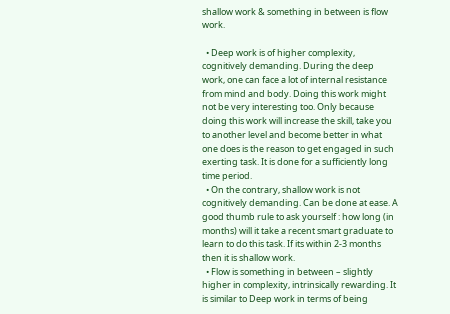shallow work & something in between is flow work.

  • Deep work is of higher complexity, cognitively demanding. During the deep work, one can face a lot of internal resistance from mind and body. Doing this work might not be very interesting too. Only because doing this work will increase the skill, take you to another level and become better in what one does is the reason to get engaged in such exerting task. It is done for a sufficiently long time period.
  • On the contrary, shallow work is not cognitively demanding. Can be done at ease. A good thumb rule to ask yourself : how long (in months) will it take a recent smart graduate to learn to do this task. If its within 2-3 months then it is shallow work.
  • Flow is something in between – slightly higher in complexity, intrinsically rewarding. It is similar to Deep work in terms of being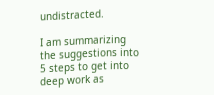undistracted.

I am summarizing the suggestions into 5 steps to get into deep work as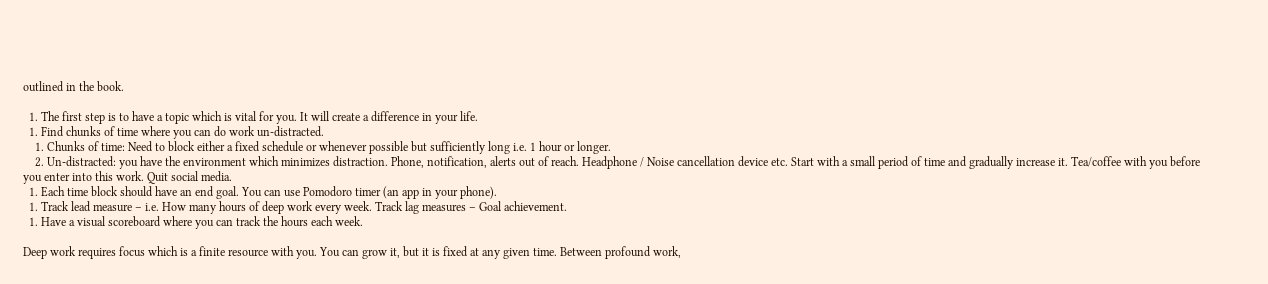outlined in the book.

  1. The first step is to have a topic which is vital for you. It will create a difference in your life.
  1. Find chunks of time where you can do work un-distracted.
    1. Chunks of time: Need to block either a fixed schedule or whenever possible but sufficiently long i.e. 1 hour or longer.
    2. Un-distracted: you have the environment which minimizes distraction. Phone, notification, alerts out of reach. Headphone / Noise cancellation device etc. Start with a small period of time and gradually increase it. Tea/coffee with you before you enter into this work. Quit social media.
  1. Each time block should have an end goal. You can use Pomodoro timer (an app in your phone).
  1. Track lead measure – i.e. How many hours of deep work every week. Track lag measures – Goal achievement.
  1. Have a visual scoreboard where you can track the hours each week.

Deep work requires focus which is a finite resource with you. You can grow it, but it is fixed at any given time. Between profound work,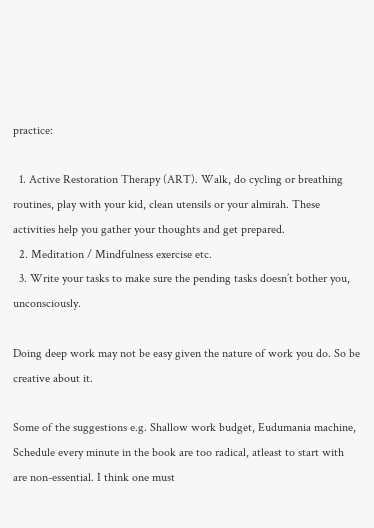practice:

  1. Active Restoration Therapy (ART). Walk, do cycling or breathing routines, play with your kid, clean utensils or your almirah. These activities help you gather your thoughts and get prepared.
  2. Meditation / Mindfulness exercise etc.
  3. Write your tasks to make sure the pending tasks doesn’t bother you, unconsciously.

Doing deep work may not be easy given the nature of work you do. So be creative about it.

Some of the suggestions e.g. Shallow work budget, Eudumania machine, Schedule every minute in the book are too radical, atleast to start with are non-essential. I think one must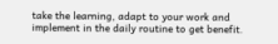take the learning, adapt to your work and implement in the daily routine to get benefit.